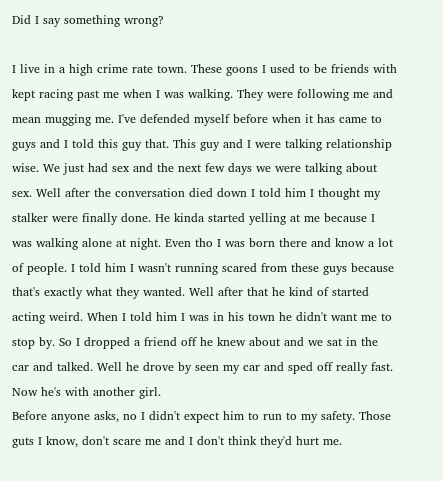Did I say something wrong?

I live in a high crime rate town. These goons I used to be friends with kept racing past me when I was walking. They were following me and mean mugging me. I've defended myself before when it has came to guys and I told this guy that. This guy and I were talking relationship wise. We just had sex and the next few days we were talking about sex. Well after the conversation died down I told him I thought my stalker were finally done. He kinda started yelling at me because I was walking alone at night. Even tho I was born there and know a lot of people. I told him I wasn't running scared from these guys because that's exactly what they wanted. Well after that he kind of started acting weird. When I told him I was in his town he didn't want me to stop by. So I dropped a friend off he knew about and we sat in the car and talked. Well he drove by seen my car and sped off really fast. Now he's with another girl.
Before anyone asks, no I didn't expect him to run to my safety. Those guts I know, don't scare me and I don't think they'd hurt me.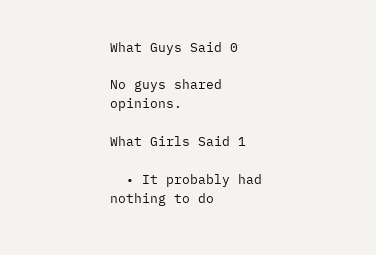What Guys Said 0

No guys shared opinions.

What Girls Said 1

  • It probably had nothing to do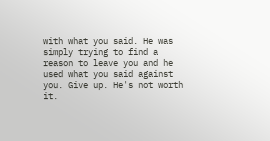with what you said. He was simply trying to find a reason to leave you and he used what you said against you. Give up. He's not worth it.